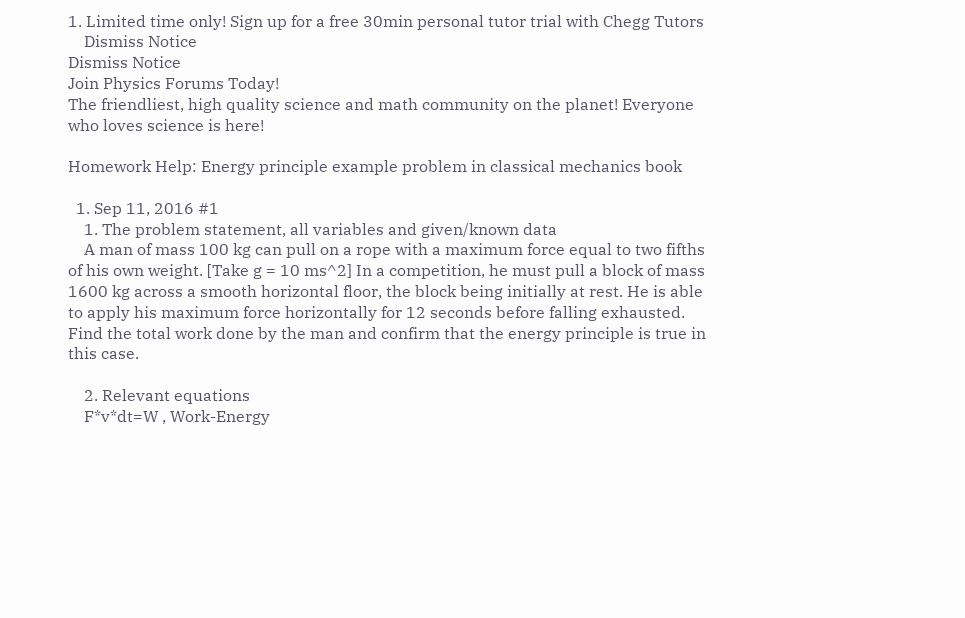1. Limited time only! Sign up for a free 30min personal tutor trial with Chegg Tutors
    Dismiss Notice
Dismiss Notice
Join Physics Forums Today!
The friendliest, high quality science and math community on the planet! Everyone who loves science is here!

Homework Help: Energy principle example problem in classical mechanics book

  1. Sep 11, 2016 #1
    1. The problem statement, all variables and given/known data
    A man of mass 100 kg can pull on a rope with a maximum force equal to two fifths of his own weight. [Take g = 10 ms^2] In a competition, he must pull a block of mass 1600 kg across a smooth horizontal floor, the block being initially at rest. He is able to apply his maximum force horizontally for 12 seconds before falling exhausted. Find the total work done by the man and confirm that the energy principle is true in this case.

    2. Relevant equations
    F*v*dt=W , Work-Energy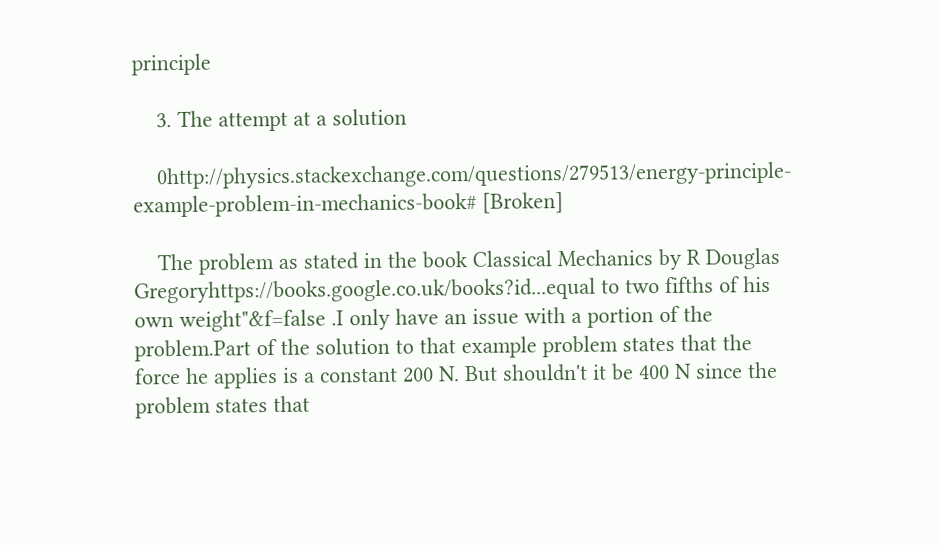principle

    3. The attempt at a solution

    0http://physics.stackexchange.com/questions/279513/energy-principle-example-problem-in-mechanics-book# [Broken]

    The problem as stated in the book Classical Mechanics by R Douglas Gregoryhttps://books.google.co.uk/books?id...equal to two fifths of his own weight"&f=false .I only have an issue with a portion of the problem.Part of the solution to that example problem states that the force he applies is a constant 200 N. But shouldn't it be 400 N since the problem states that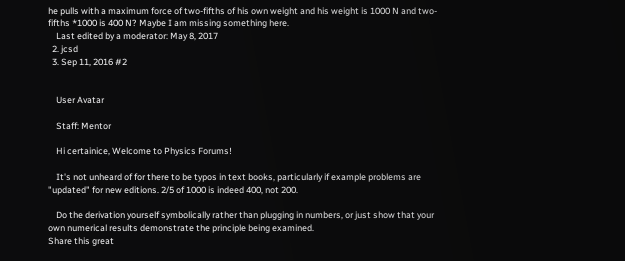he pulls with a maximum force of two-fifths of his own weight and his weight is 1000 N and two-fifths *1000 is 400 N? Maybe I am missing something here.
    Last edited by a moderator: May 8, 2017
  2. jcsd
  3. Sep 11, 2016 #2


    User Avatar

    Staff: Mentor

    Hi certainice, Welcome to Physics Forums!

    It's not unheard of for there to be typos in text books, particularly if example problems are "updated" for new editions. 2/5 of 1000 is indeed 400, not 200.

    Do the derivation yourself symbolically rather than plugging in numbers, or just show that your own numerical results demonstrate the principle being examined.
Share this great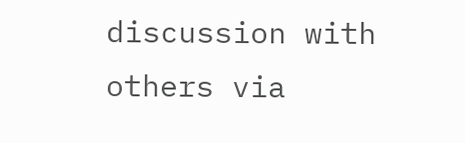discussion with others via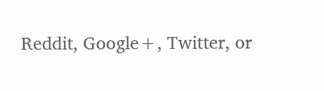Reddit, Google+, Twitter, or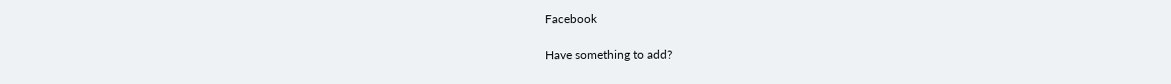Facebook

Have something to add?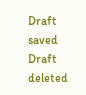Draft saved Draft deleted